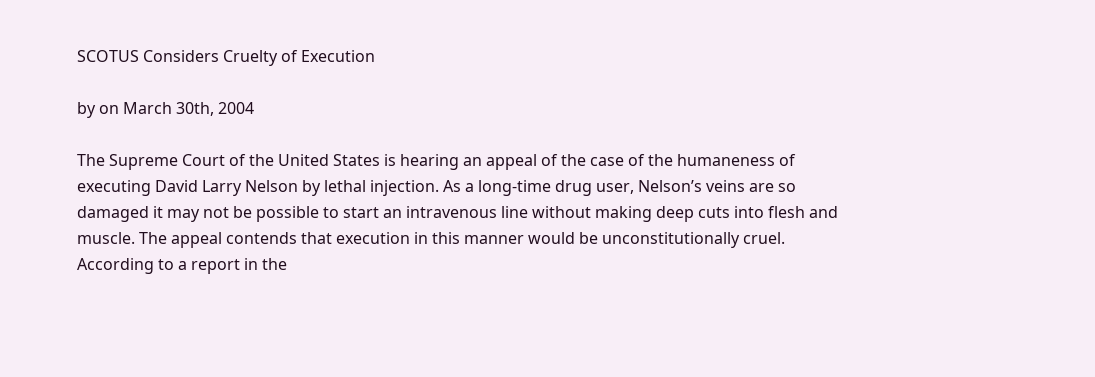SCOTUS Considers Cruelty of Execution

by on March 30th, 2004

The Supreme Court of the United States is hearing an appeal of the case of the humaneness of executing David Larry Nelson by lethal injection. As a long-time drug user, Nelson’s veins are so damaged it may not be possible to start an intravenous line without making deep cuts into flesh and muscle. The appeal contends that execution in this manner would be unconstitutionally cruel. According to a report in the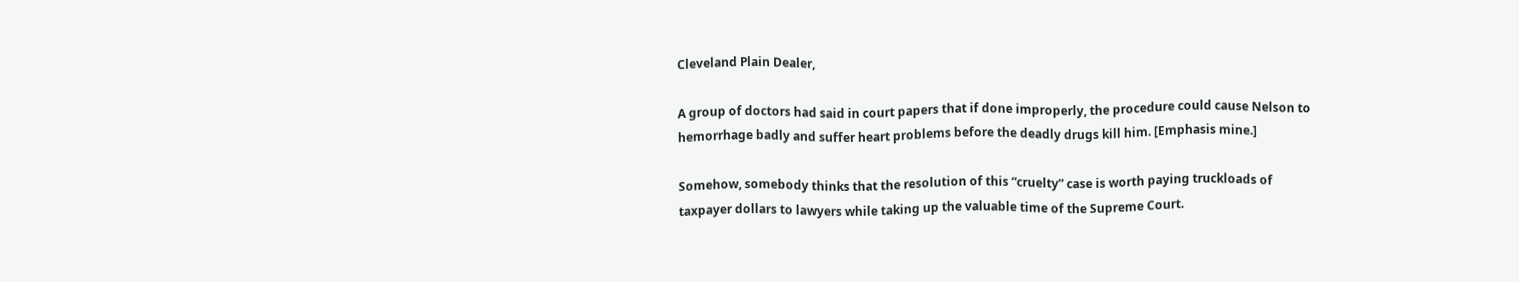Cleveland Plain Dealer,

A group of doctors had said in court papers that if done improperly, the procedure could cause Nelson to hemorrhage badly and suffer heart problems before the deadly drugs kill him. [Emphasis mine.]

Somehow, somebody thinks that the resolution of this “cruelty” case is worth paying truckloads of taxpayer dollars to lawyers while taking up the valuable time of the Supreme Court.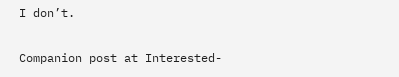I don’t.

Companion post at Interested-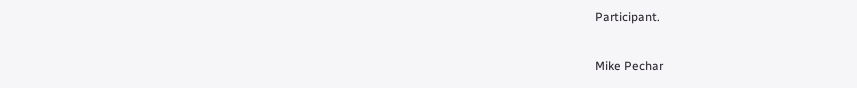Participant.

Mike Pechar